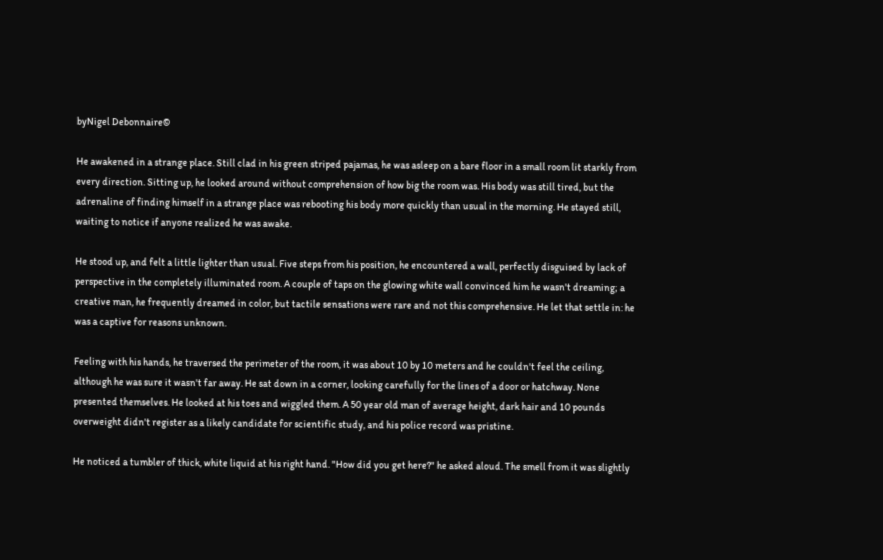byNigel Debonnaire©

He awakened in a strange place. Still clad in his green striped pajamas, he was asleep on a bare floor in a small room lit starkly from every direction. Sitting up, he looked around without comprehension of how big the room was. His body was still tired, but the adrenaline of finding himself in a strange place was rebooting his body more quickly than usual in the morning. He stayed still, waiting to notice if anyone realized he was awake.

He stood up, and felt a little lighter than usual. Five steps from his position, he encountered a wall, perfectly disguised by lack of perspective in the completely illuminated room. A couple of taps on the glowing white wall convinced him he wasn't dreaming; a creative man, he frequently dreamed in color, but tactile sensations were rare and not this comprehensive. He let that settle in: he was a captive for reasons unknown.

Feeling with his hands, he traversed the perimeter of the room, it was about 10 by 10 meters and he couldn't feel the ceiling, although he was sure it wasn't far away. He sat down in a corner, looking carefully for the lines of a door or hatchway. None presented themselves. He looked at his toes and wiggled them. A 50 year old man of average height, dark hair and 10 pounds overweight didn't register as a likely candidate for scientific study, and his police record was pristine.

He noticed a tumbler of thick, white liquid at his right hand. "How did you get here?" he asked aloud. The smell from it was slightly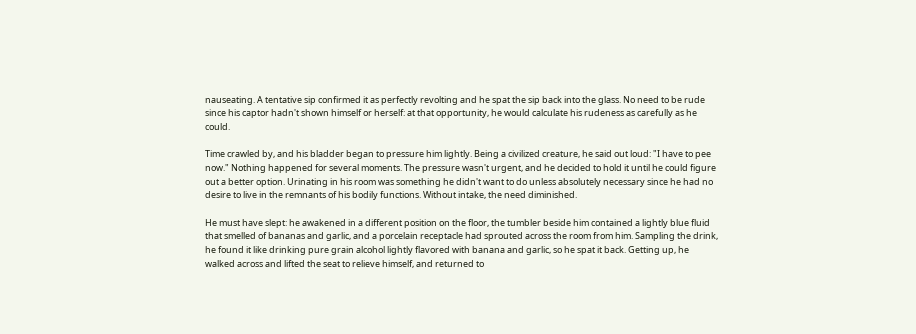nauseating. A tentative sip confirmed it as perfectly revolting and he spat the sip back into the glass. No need to be rude since his captor hadn't shown himself or herself: at that opportunity, he would calculate his rudeness as carefully as he could.

Time crawled by, and his bladder began to pressure him lightly. Being a civilized creature, he said out loud: "I have to pee now." Nothing happened for several moments. The pressure wasn't urgent, and he decided to hold it until he could figure out a better option. Urinating in his room was something he didn't want to do unless absolutely necessary since he had no desire to live in the remnants of his bodily functions. Without intake, the need diminished.

He must have slept: he awakened in a different position on the floor, the tumbler beside him contained a lightly blue fluid that smelled of bananas and garlic, and a porcelain receptacle had sprouted across the room from him. Sampling the drink, he found it like drinking pure grain alcohol lightly flavored with banana and garlic, so he spat it back. Getting up, he walked across and lifted the seat to relieve himself, and returned to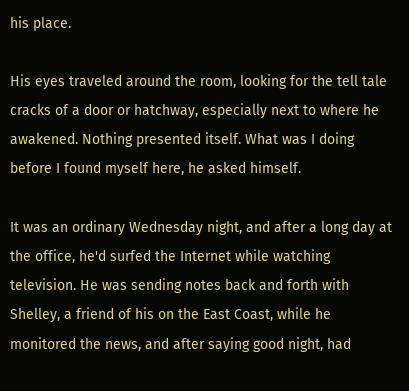his place.

His eyes traveled around the room, looking for the tell tale cracks of a door or hatchway, especially next to where he awakened. Nothing presented itself. What was I doing before I found myself here, he asked himself.

It was an ordinary Wednesday night, and after a long day at the office, he'd surfed the Internet while watching television. He was sending notes back and forth with Shelley, a friend of his on the East Coast, while he monitored the news, and after saying good night, had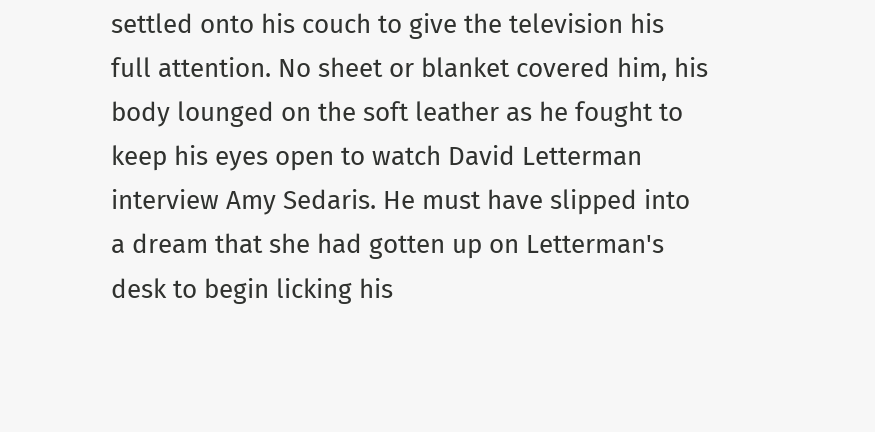settled onto his couch to give the television his full attention. No sheet or blanket covered him, his body lounged on the soft leather as he fought to keep his eyes open to watch David Letterman interview Amy Sedaris. He must have slipped into a dream that she had gotten up on Letterman's desk to begin licking his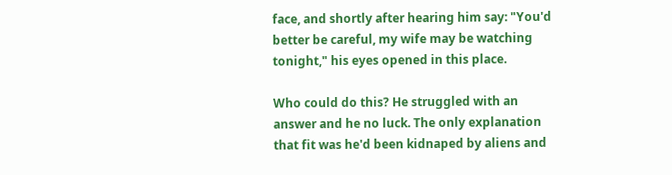face, and shortly after hearing him say: "You'd better be careful, my wife may be watching tonight," his eyes opened in this place.

Who could do this? He struggled with an answer and he no luck. The only explanation that fit was he'd been kidnaped by aliens and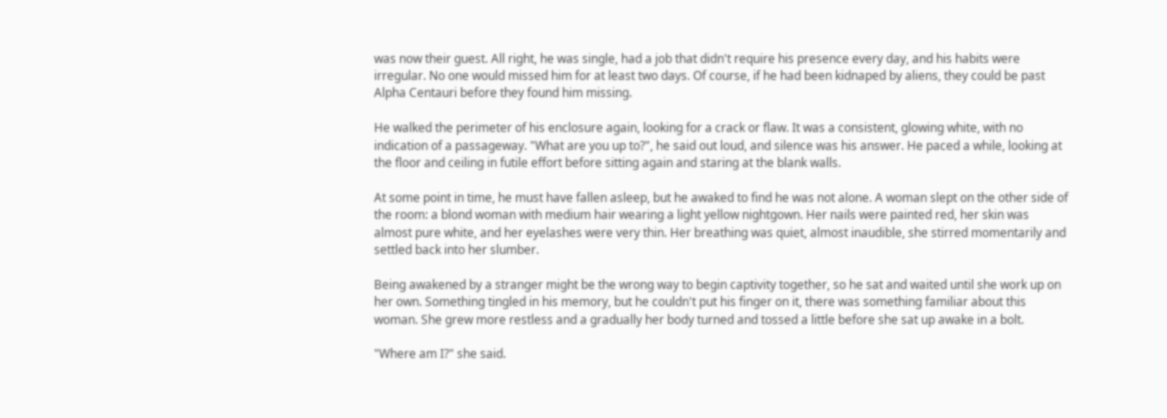was now their guest. All right, he was single, had a job that didn't require his presence every day, and his habits were irregular. No one would missed him for at least two days. Of course, if he had been kidnaped by aliens, they could be past Alpha Centauri before they found him missing.

He walked the perimeter of his enclosure again, looking for a crack or flaw. It was a consistent, glowing white, with no indication of a passageway. "What are you up to?", he said out loud, and silence was his answer. He paced a while, looking at the floor and ceiling in futile effort before sitting again and staring at the blank walls.

At some point in time, he must have fallen asleep, but he awaked to find he was not alone. A woman slept on the other side of the room: a blond woman with medium hair wearing a light yellow nightgown. Her nails were painted red, her skin was almost pure white, and her eyelashes were very thin. Her breathing was quiet, almost inaudible, she stirred momentarily and settled back into her slumber.

Being awakened by a stranger might be the wrong way to begin captivity together, so he sat and waited until she work up on her own. Something tingled in his memory, but he couldn't put his finger on it, there was something familiar about this woman. She grew more restless and a gradually her body turned and tossed a little before she sat up awake in a bolt.

"Where am I?" she said.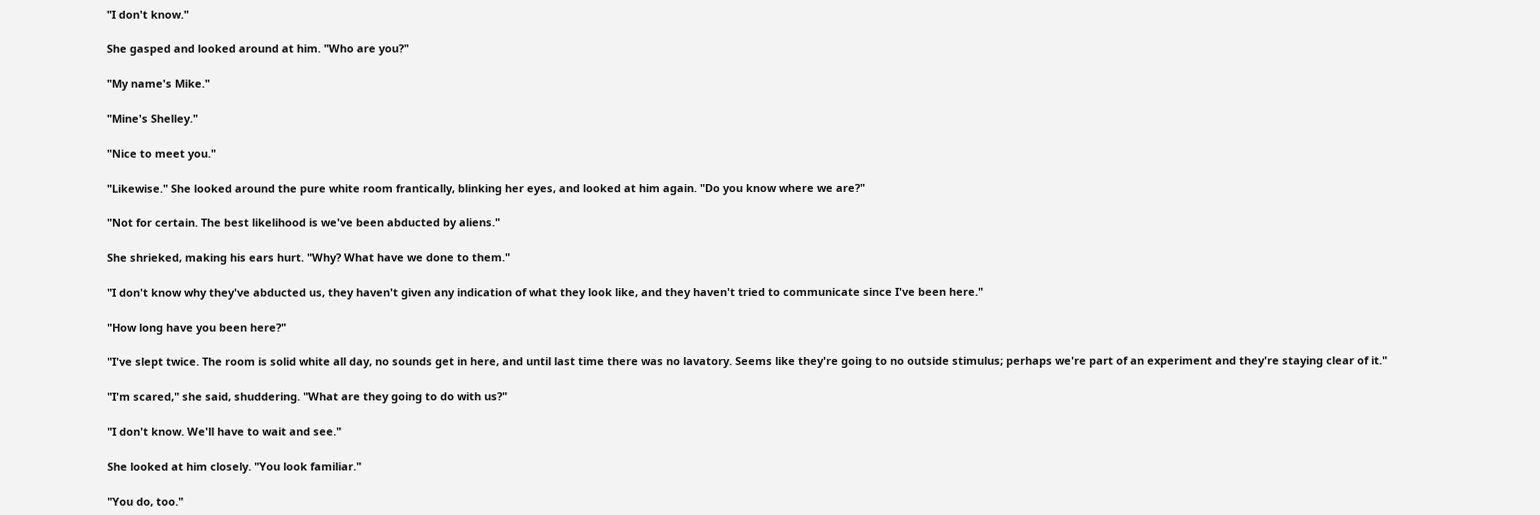"I don't know."

She gasped and looked around at him. "Who are you?"

"My name's Mike."

"Mine's Shelley."

"Nice to meet you."

"Likewise." She looked around the pure white room frantically, blinking her eyes, and looked at him again. "Do you know where we are?"

"Not for certain. The best likelihood is we've been abducted by aliens."

She shrieked, making his ears hurt. "Why? What have we done to them."

"I don't know why they've abducted us, they haven't given any indication of what they look like, and they haven't tried to communicate since I've been here."

"How long have you been here?"

"I've slept twice. The room is solid white all day, no sounds get in here, and until last time there was no lavatory. Seems like they're going to no outside stimulus; perhaps we're part of an experiment and they're staying clear of it."

"I'm scared," she said, shuddering. "What are they going to do with us?"

"I don't know. We'll have to wait and see."

She looked at him closely. "You look familiar."

"You do, too."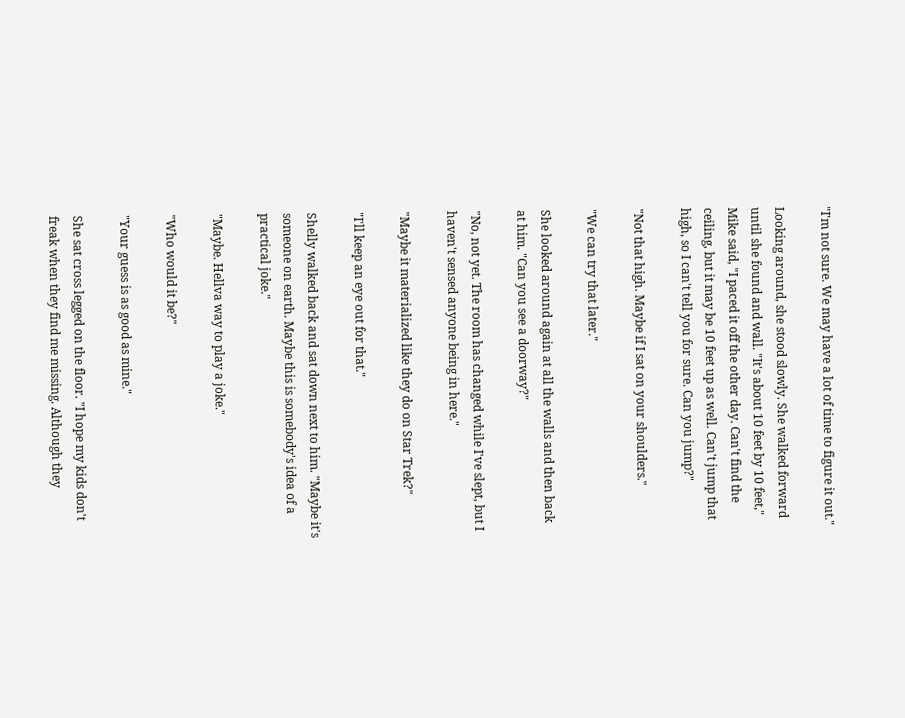"I'm not sure. We may have a lot of time to figure it out."

Looking around, she stood slowly. She walked forward until she found and wall. "It's about 10 feet by 10 feet," Mike said, "I paced it off the other day. Can't find the ceiling, but it may be 10 feet up as well. Can't jump that high, so I can't tell you for sure. Can you jump?"

"Not that high. Maybe if I sat on your shoulders."

"We can try that later."

She looked around again at all the walls and then back at him. "Can you see a doorway?"

"No, not yet. The room has changed while I've slept, but I haven't sensed anyone being in here."

"Maybe it materialized like they do on Star Trek?"

"I'll keep an eye out for that."

Shelly walked back and sat down next to him. "Maybe it's someone on earth. Maybe this is somebody's idea of a practical joke."

"Maybe. Hellva way to play a joke."

"Who would it be?"

"Your guess is as good as mine."

She sat cross legged on the floor. "I hope my kids don't freak when they find me missing. Although they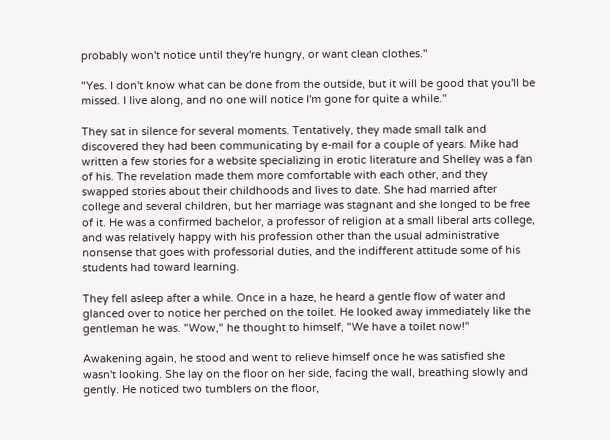probably won't notice until they're hungry, or want clean clothes."

"Yes. I don't know what can be done from the outside, but it will be good that you'll be missed. I live along, and no one will notice I'm gone for quite a while."

They sat in silence for several moments. Tentatively, they made small talk and discovered they had been communicating by e-mail for a couple of years. Mike had written a few stories for a website specializing in erotic literature and Shelley was a fan of his. The revelation made them more comfortable with each other, and they swapped stories about their childhoods and lives to date. She had married after college and several children, but her marriage was stagnant and she longed to be free of it. He was a confirmed bachelor, a professor of religion at a small liberal arts college, and was relatively happy with his profession other than the usual administrative nonsense that goes with professorial duties, and the indifferent attitude some of his students had toward learning.

They fell asleep after a while. Once in a haze, he heard a gentle flow of water and glanced over to notice her perched on the toilet. He looked away immediately like the gentleman he was. "Wow," he thought to himself, "We have a toilet now!"

Awakening again, he stood and went to relieve himself once he was satisfied she wasn't looking. She lay on the floor on her side, facing the wall, breathing slowly and gently. He noticed two tumblers on the floor,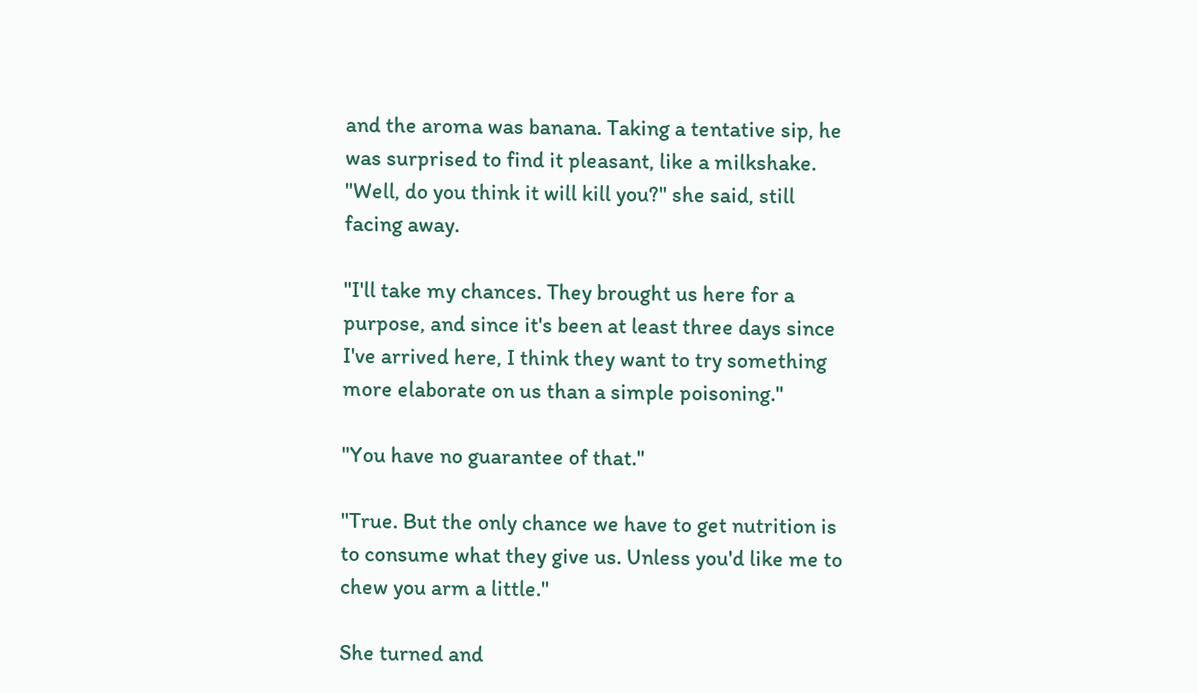and the aroma was banana. Taking a tentative sip, he was surprised to find it pleasant, like a milkshake. "Well, do you think it will kill you?" she said, still facing away.

"I'll take my chances. They brought us here for a purpose, and since it's been at least three days since I've arrived here, I think they want to try something more elaborate on us than a simple poisoning."

"You have no guarantee of that."

"True. But the only chance we have to get nutrition is to consume what they give us. Unless you'd like me to chew you arm a little."

She turned and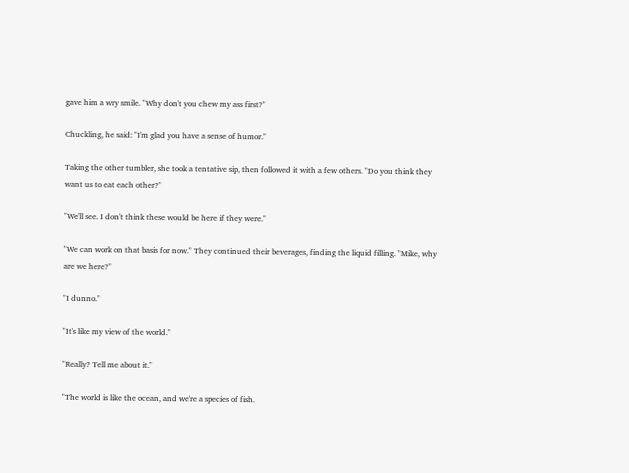gave him a wry smile. "Why don't you chew my ass first?"

Chuckling, he said: "I'm glad you have a sense of humor."

Taking the other tumbler, she took a tentative sip, then followed it with a few others. "Do you think they want us to eat each other?"

"We'll see. I don't think these would be here if they were."

"We can work on that basis for now." They continued their beverages, finding the liquid filling. "Mike, why are we here?"

"I dunno."

"It's like my view of the world."

"Really? Tell me about it."

"The world is like the ocean, and we're a species of fish.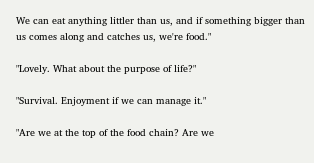We can eat anything littler than us, and if something bigger than us comes along and catches us, we're food."

"Lovely. What about the purpose of life?"

"Survival. Enjoyment if we can manage it."

"Are we at the top of the food chain? Are we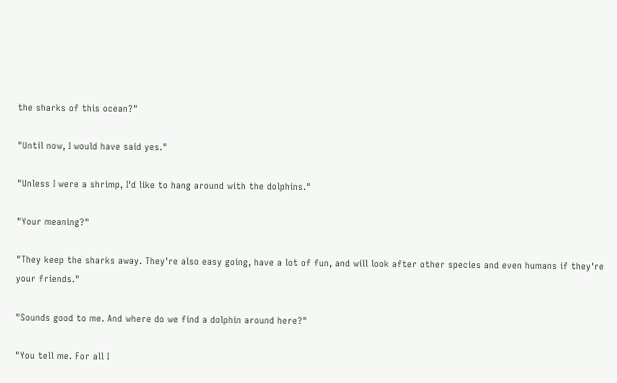the sharks of this ocean?"

"Until now, I would have said yes."

"Unless I were a shrimp, I'd like to hang around with the dolphins."

"Your meaning?"

"They keep the sharks away. They're also easy going, have a lot of fun, and will look after other species and even humans if they're your friends."

"Sounds good to me. And where do we find a dolphin around here?"

"You tell me. For all I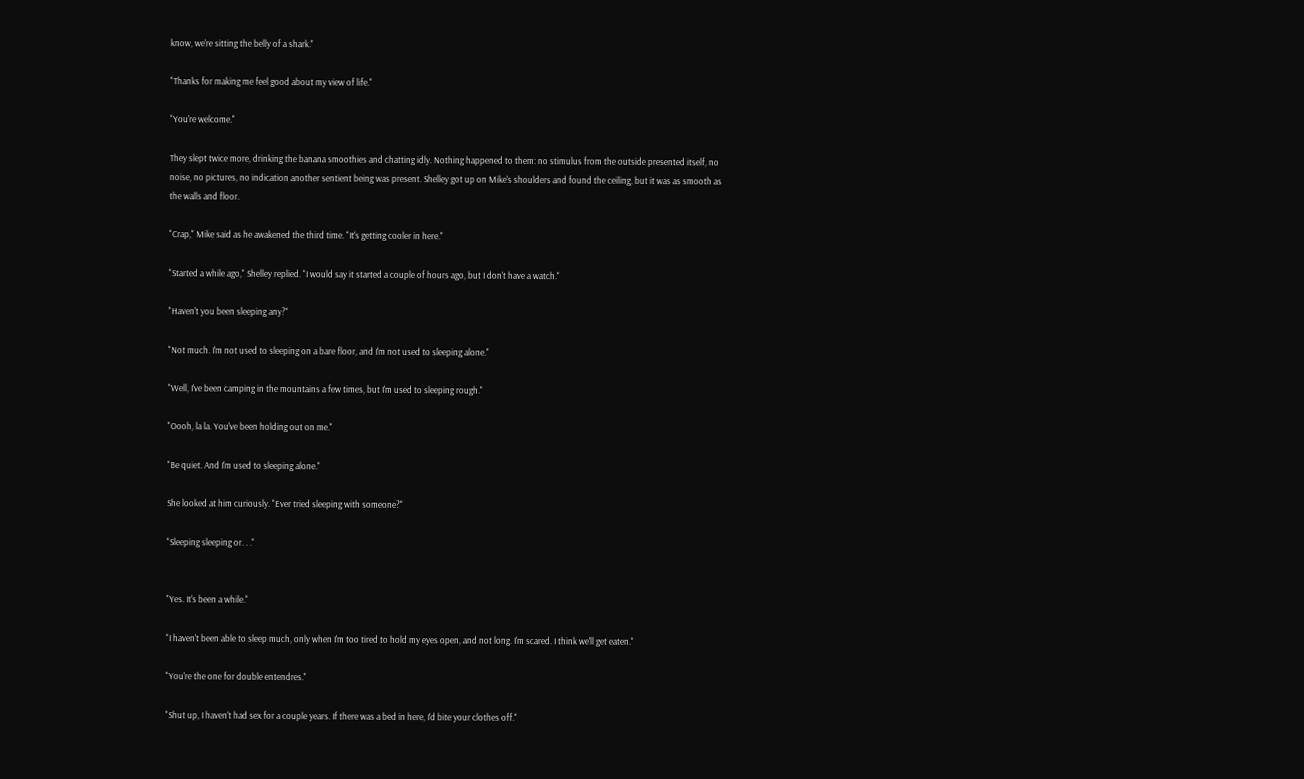know, we're sitting the belly of a shark."

"Thanks for making me feel good about my view of life."

"You're welcome."

They slept twice more, drinking the banana smoothies and chatting idly. Nothing happened to them: no stimulus from the outside presented itself, no noise, no pictures, no indication another sentient being was present. Shelley got up on Mike's shoulders and found the ceiling, but it was as smooth as the walls and floor.

"Crap," Mike said as he awakened the third time. "It's getting cooler in here."

"Started a while ago," Shelley replied. "I would say it started a couple of hours ago, but I don't have a watch."

"Haven't you been sleeping any?"

"Not much. I'm not used to sleeping on a bare floor, and I'm not used to sleeping alone."

"Well, I've been camping in the mountains a few times, but I'm used to sleeping rough."

"Oooh, la la. You've been holding out on me."

"Be quiet. And I'm used to sleeping alone."

She looked at him curiously. "Ever tried sleeping with someone?"

"Sleeping sleeping or. . ."


"Yes. It's been a while."

"I haven't been able to sleep much, only when I'm too tired to hold my eyes open, and not long. I'm scared. I think we'll get eaten."

"You're the one for double entendres."

"Shut up, I haven't had sex for a couple years. If there was a bed in here, I'd bite your clothes off."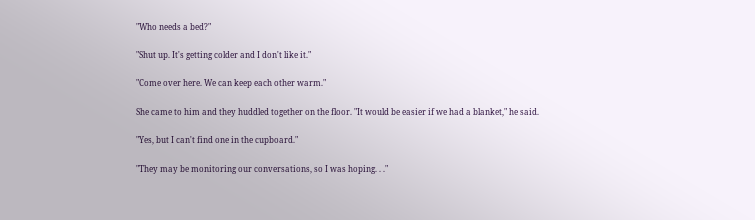"Who needs a bed?"

"Shut up. It's getting colder and I don't like it."

"Come over here. We can keep each other warm."

She came to him and they huddled together on the floor. "It would be easier if we had a blanket," he said.

"Yes, but I can't find one in the cupboard."

"They may be monitoring our conversations, so I was hoping. . ."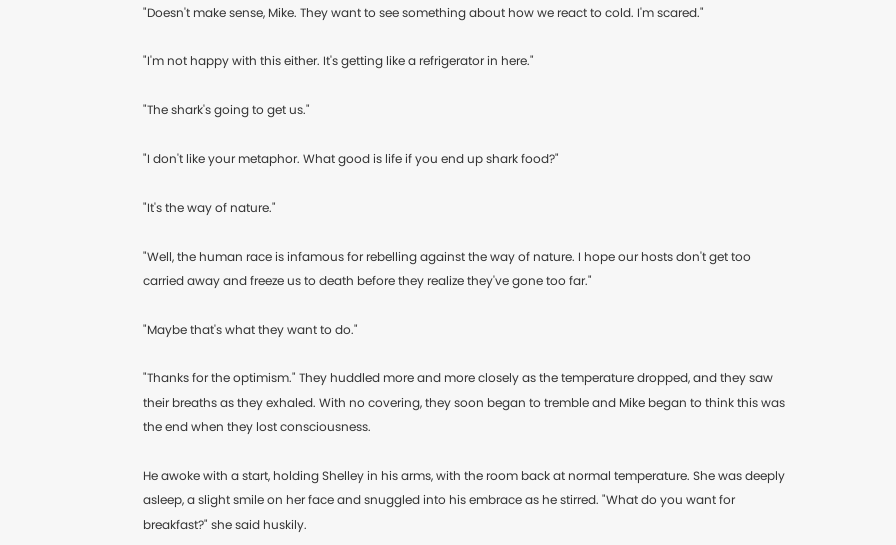"Doesn't make sense, Mike. They want to see something about how we react to cold. I'm scared."

"I'm not happy with this either. It's getting like a refrigerator in here."

"The shark's going to get us."

"I don't like your metaphor. What good is life if you end up shark food?"

"It's the way of nature."

"Well, the human race is infamous for rebelling against the way of nature. I hope our hosts don't get too carried away and freeze us to death before they realize they've gone too far."

"Maybe that's what they want to do."

"Thanks for the optimism." They huddled more and more closely as the temperature dropped, and they saw their breaths as they exhaled. With no covering, they soon began to tremble and Mike began to think this was the end when they lost consciousness.

He awoke with a start, holding Shelley in his arms, with the room back at normal temperature. She was deeply asleep, a slight smile on her face and snuggled into his embrace as he stirred. "What do you want for breakfast?" she said huskily.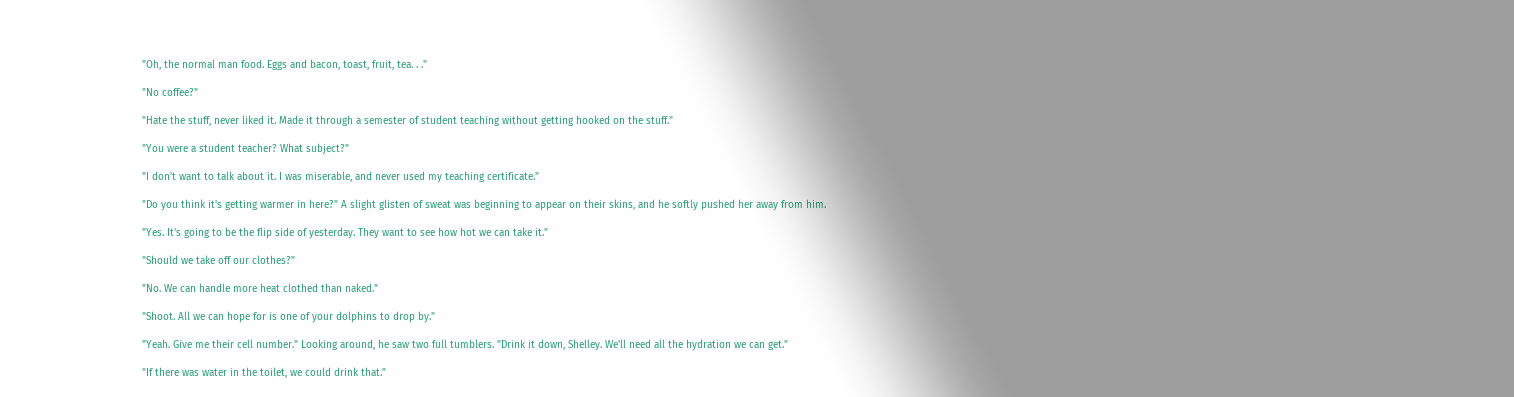"Oh, the normal man food. Eggs and bacon, toast, fruit, tea. . ."

"No coffee?"

"Hate the stuff, never liked it. Made it through a semester of student teaching without getting hooked on the stuff."

"You were a student teacher? What subject?"

"I don't want to talk about it. I was miserable, and never used my teaching certificate."

"Do you think it's getting warmer in here?" A slight glisten of sweat was beginning to appear on their skins, and he softly pushed her away from him.

"Yes. It's going to be the flip side of yesterday. They want to see how hot we can take it."

"Should we take off our clothes?"

"No. We can handle more heat clothed than naked."

"Shoot. All we can hope for is one of your dolphins to drop by."

"Yeah. Give me their cell number." Looking around, he saw two full tumblers. "Drink it down, Shelley. We'll need all the hydration we can get."

"If there was water in the toilet, we could drink that."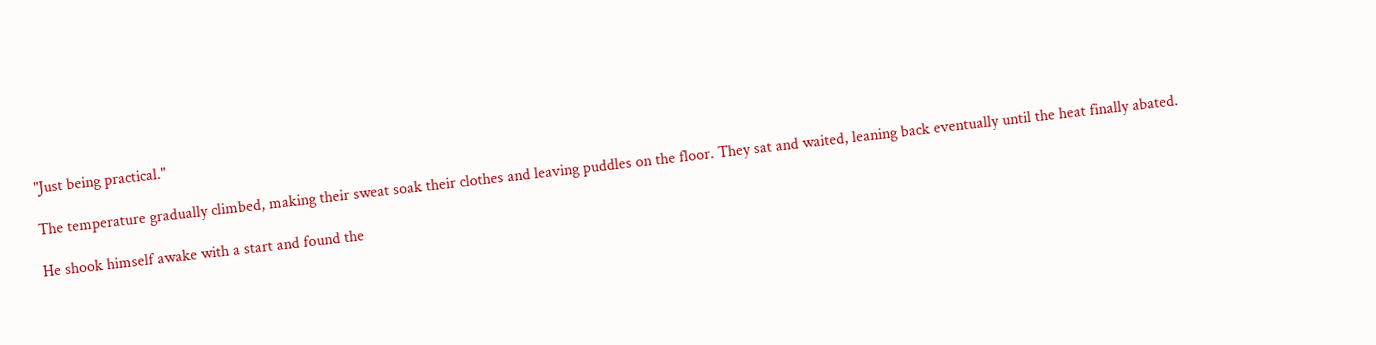"Just being practical."

The temperature gradually climbed, making their sweat soak their clothes and leaving puddles on the floor. They sat and waited, leaning back eventually until the heat finally abated.

He shook himself awake with a start and found the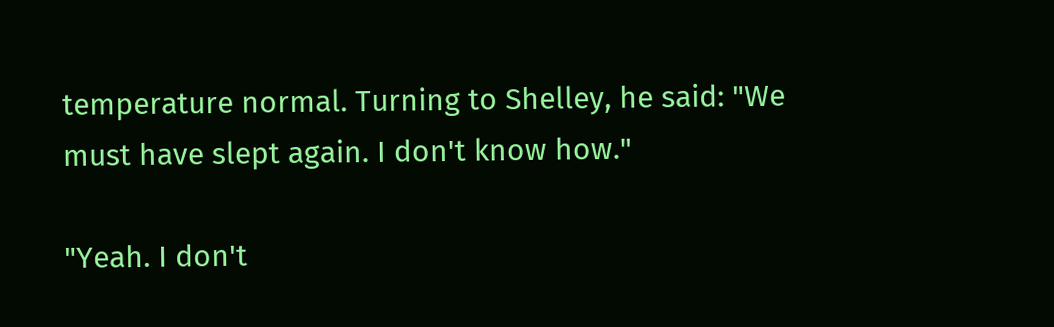temperature normal. Turning to Shelley, he said: "We must have slept again. I don't know how."

"Yeah. I don't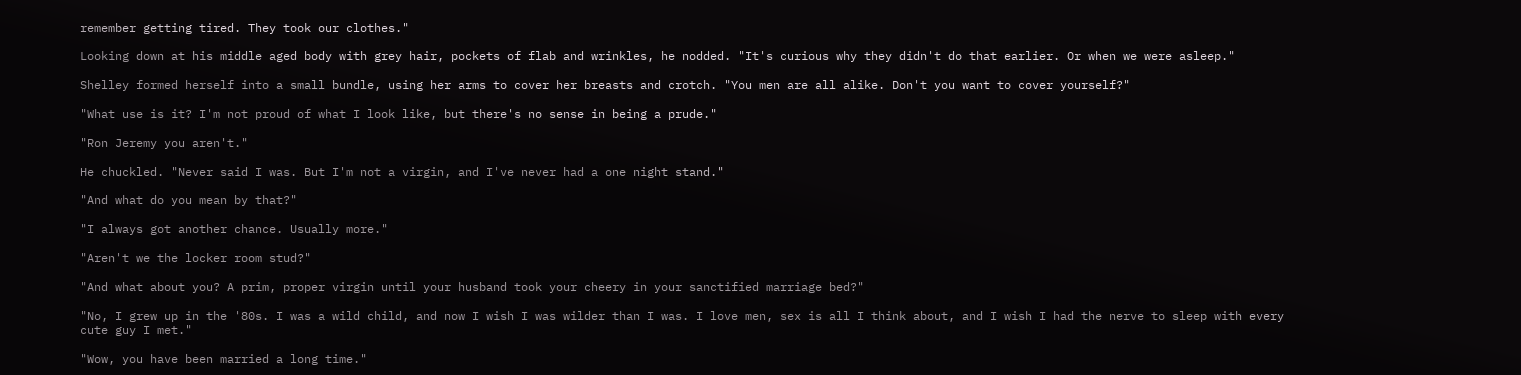remember getting tired. They took our clothes."

Looking down at his middle aged body with grey hair, pockets of flab and wrinkles, he nodded. "It's curious why they didn't do that earlier. Or when we were asleep."

Shelley formed herself into a small bundle, using her arms to cover her breasts and crotch. "You men are all alike. Don't you want to cover yourself?"

"What use is it? I'm not proud of what I look like, but there's no sense in being a prude."

"Ron Jeremy you aren't."

He chuckled. "Never said I was. But I'm not a virgin, and I've never had a one night stand."

"And what do you mean by that?"

"I always got another chance. Usually more."

"Aren't we the locker room stud?"

"And what about you? A prim, proper virgin until your husband took your cheery in your sanctified marriage bed?"

"No, I grew up in the '80s. I was a wild child, and now I wish I was wilder than I was. I love men, sex is all I think about, and I wish I had the nerve to sleep with every cute guy I met."

"Wow, you have been married a long time."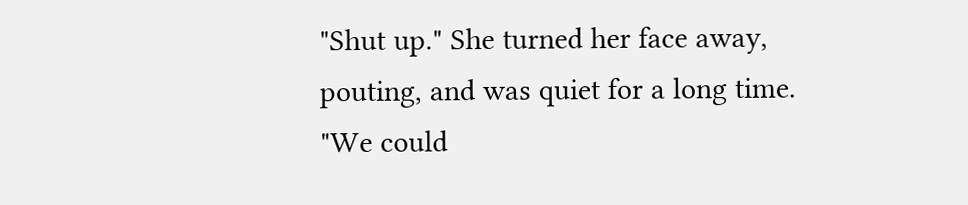"Shut up." She turned her face away, pouting, and was quiet for a long time. "We could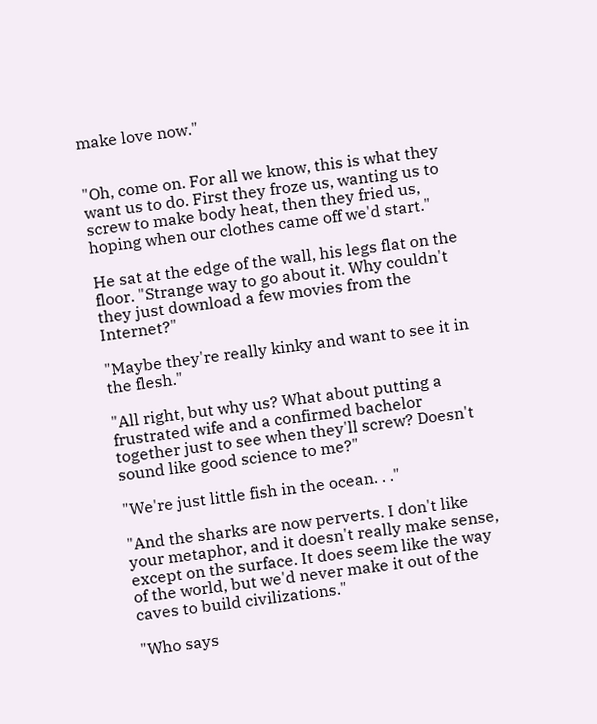make love now."


"Oh, come on. For all we know, this is what they want us to do. First they froze us, wanting us to screw to make body heat, then they fried us, hoping when our clothes came off we'd start."

He sat at the edge of the wall, his legs flat on the floor. "Strange way to go about it. Why couldn't they just download a few movies from the Internet?"

"Maybe they're really kinky and want to see it in the flesh."

"All right, but why us? What about putting a frustrated wife and a confirmed bachelor together just to see when they'll screw? Doesn't sound like good science to me?"

"We're just little fish in the ocean. . ."

"And the sharks are now perverts. I don't like your metaphor, and it doesn't really make sense, except on the surface. It does seem like the way of the world, but we'd never make it out of the caves to build civilizations."

"Who says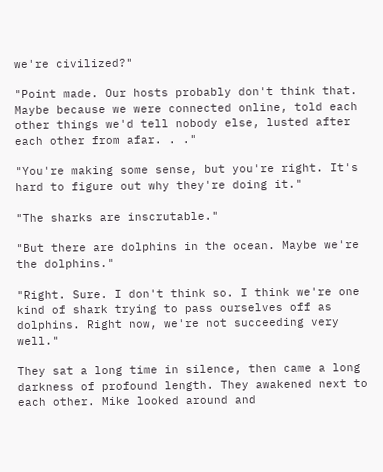we're civilized?"

"Point made. Our hosts probably don't think that. Maybe because we were connected online, told each other things we'd tell nobody else, lusted after each other from afar. . ."

"You're making some sense, but you're right. It's hard to figure out why they're doing it."

"The sharks are inscrutable."

"But there are dolphins in the ocean. Maybe we're the dolphins."

"Right. Sure. I don't think so. I think we're one kind of shark trying to pass ourselves off as dolphins. Right now, we're not succeeding very well."

They sat a long time in silence, then came a long darkness of profound length. They awakened next to each other. Mike looked around and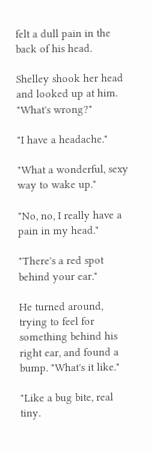felt a dull pain in the back of his head.

Shelley shook her head and looked up at him. "What's wrong?"

"I have a headache."

"What a wonderful, sexy way to wake up."

"No, no, I really have a pain in my head."

"There's a red spot behind your ear."

He turned around, trying to feel for something behind his right ear, and found a bump. "What's it like."

"Like a bug bite, real tiny.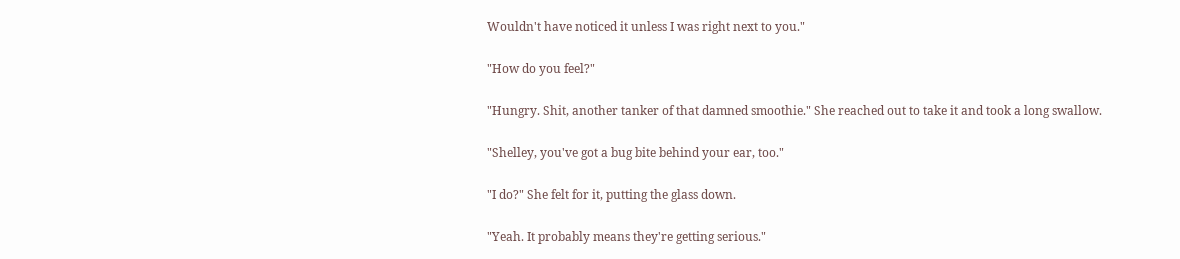Wouldn't have noticed it unless I was right next to you."

"How do you feel?"

"Hungry. Shit, another tanker of that damned smoothie." She reached out to take it and took a long swallow.

"Shelley, you've got a bug bite behind your ear, too."

"I do?" She felt for it, putting the glass down.

"Yeah. It probably means they're getting serious."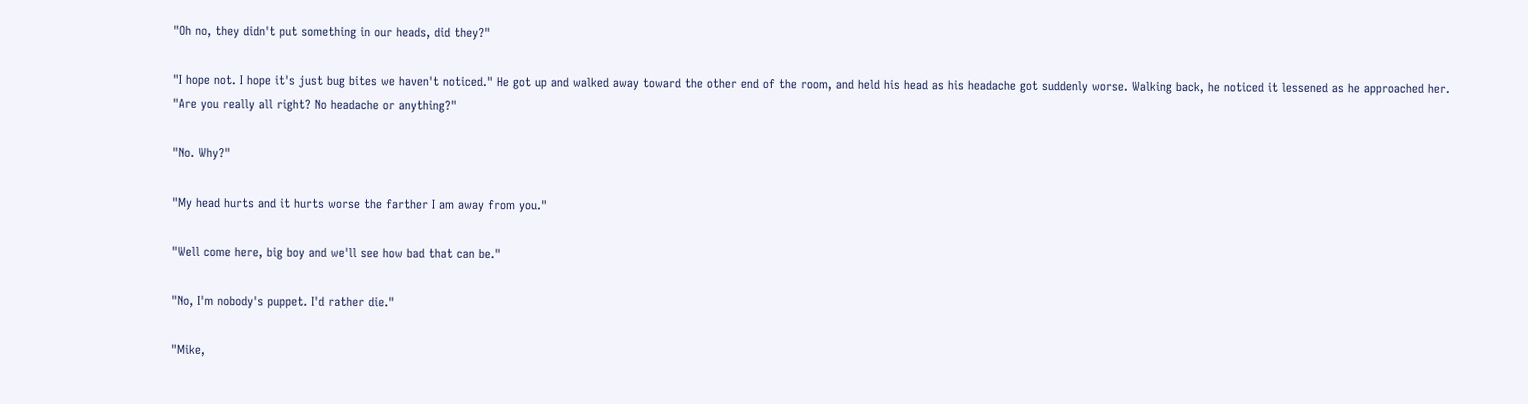"Oh no, they didn't put something in our heads, did they?"

"I hope not. I hope it's just bug bites we haven't noticed." He got up and walked away toward the other end of the room, and held his head as his headache got suddenly worse. Walking back, he noticed it lessened as he approached her. "Are you really all right? No headache or anything?"

"No. Why?"

"My head hurts and it hurts worse the farther I am away from you."

"Well come here, big boy and we'll see how bad that can be."

"No, I'm nobody's puppet. I'd rather die."

"Mike,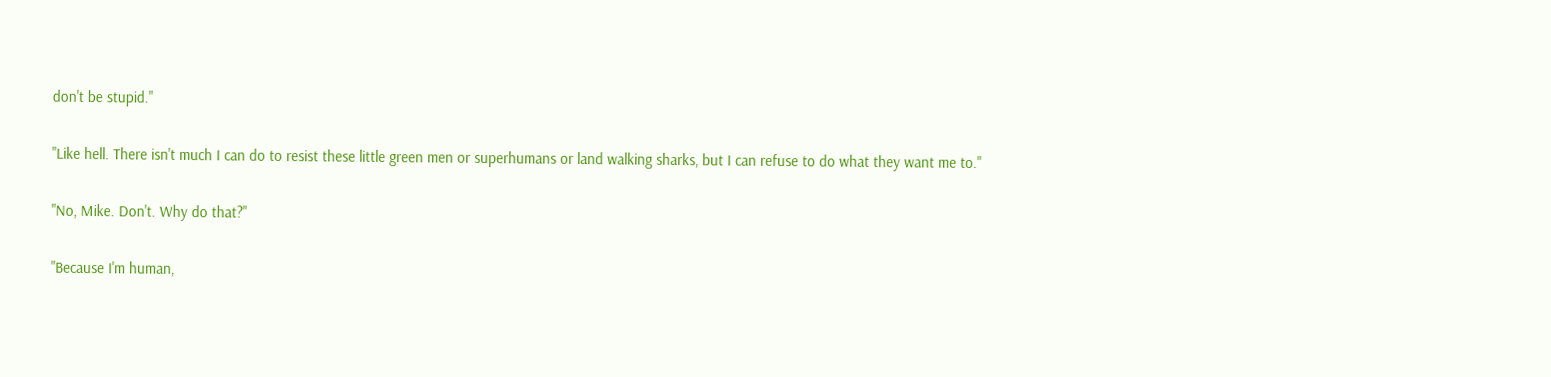don't be stupid."

"Like hell. There isn't much I can do to resist these little green men or superhumans or land walking sharks, but I can refuse to do what they want me to."

"No, Mike. Don't. Why do that?"

"Because I'm human,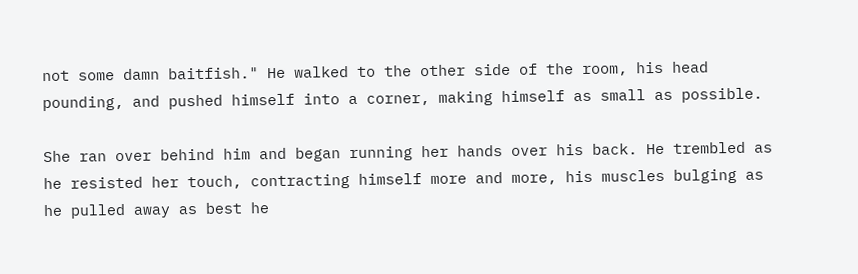not some damn baitfish." He walked to the other side of the room, his head pounding, and pushed himself into a corner, making himself as small as possible.

She ran over behind him and began running her hands over his back. He trembled as he resisted her touch, contracting himself more and more, his muscles bulging as he pulled away as best he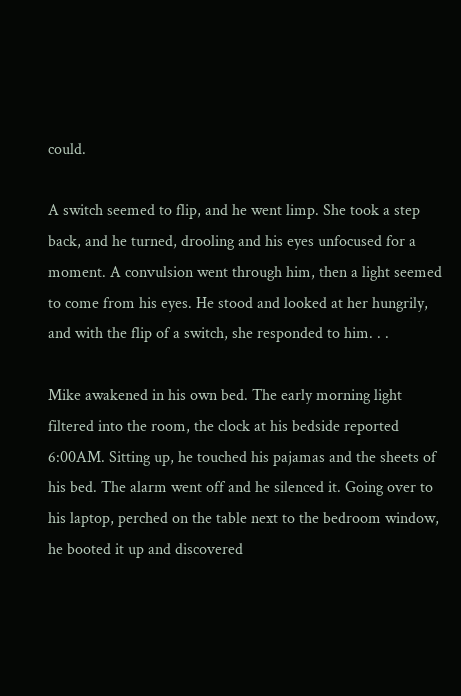could.

A switch seemed to flip, and he went limp. She took a step back, and he turned, drooling and his eyes unfocused for a moment. A convulsion went through him, then a light seemed to come from his eyes. He stood and looked at her hungrily, and with the flip of a switch, she responded to him. . .

Mike awakened in his own bed. The early morning light filtered into the room, the clock at his bedside reported 6:00AM. Sitting up, he touched his pajamas and the sheets of his bed. The alarm went off and he silenced it. Going over to his laptop, perched on the table next to the bedroom window, he booted it up and discovered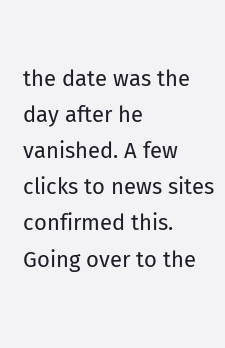the date was the day after he vanished. A few clicks to news sites confirmed this. Going over to the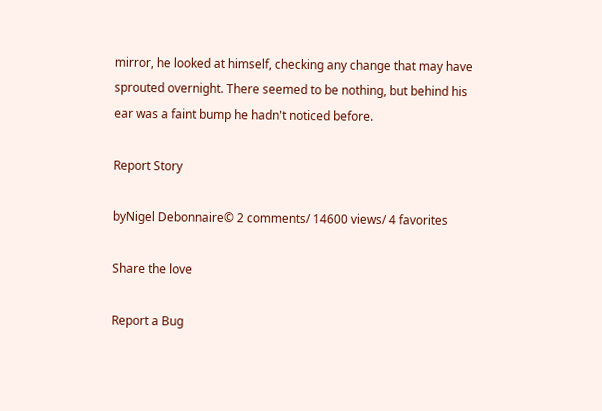mirror, he looked at himself, checking any change that may have sprouted overnight. There seemed to be nothing, but behind his ear was a faint bump he hadn't noticed before.

Report Story

byNigel Debonnaire© 2 comments/ 14600 views/ 4 favorites

Share the love

Report a Bug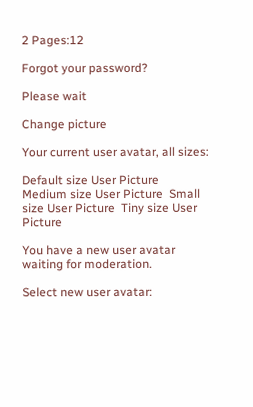2 Pages:12

Forgot your password?

Please wait

Change picture

Your current user avatar, all sizes:

Default size User Picture  Medium size User Picture  Small size User Picture  Tiny size User Picture

You have a new user avatar waiting for moderation.

Select new user avatar: